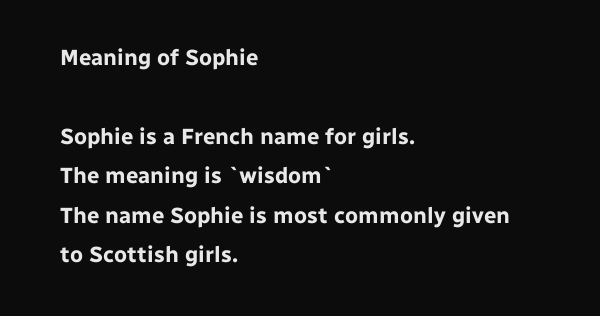Meaning of Sophie

Sophie is a French name for girls.
The meaning is `wisdom`
The name Sophie is most commonly given to Scottish girls.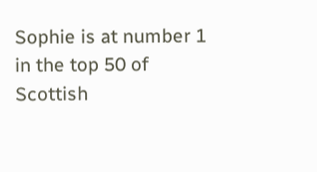Sophie is at number 1 in the top 50 of Scottish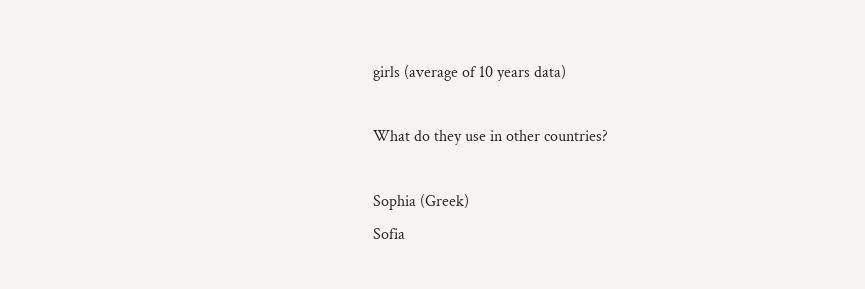girls (average of 10 years data)

What do they use in other countries?

Sophia (Greek)
Sofia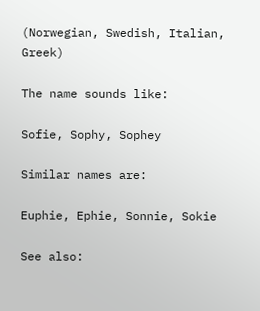(Norwegian, Swedish, Italian, Greek)

The name sounds like:

Sofie, Sophy, Sophey

Similar names are:

Euphie, Ephie, Sonnie, Sokie

See also: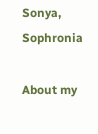Sonya, Sophronia

About my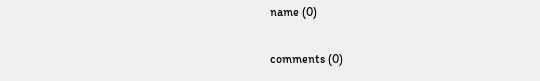name (0)

comments (0)